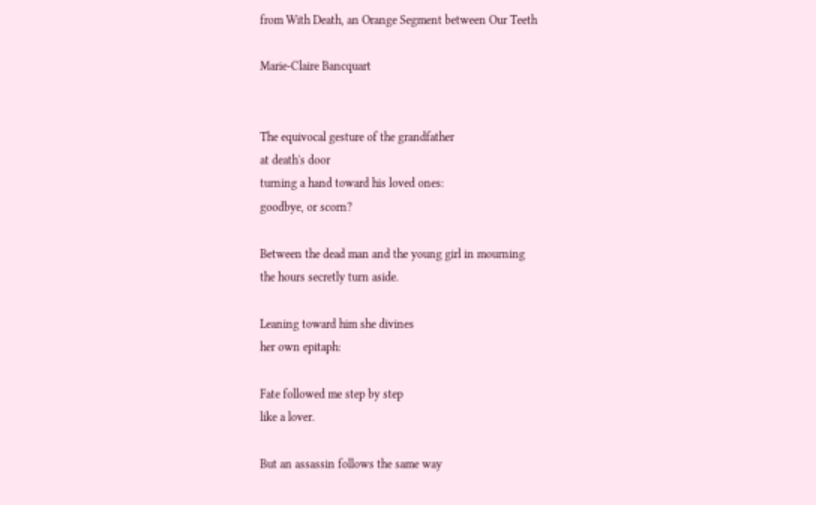from With Death, an Orange Segment between Our Teeth

Marie-Claire Bancquart


The equivocal gesture of the grandfather
at death's door
turning a hand toward his loved ones:
goodbye, or scorn?

Between the dead man and the young girl in mourning
the hours secretly turn aside.

Leaning toward him she divines
her own epitaph:

Fate followed me step by step
like a lover.

But an assassin follows the same way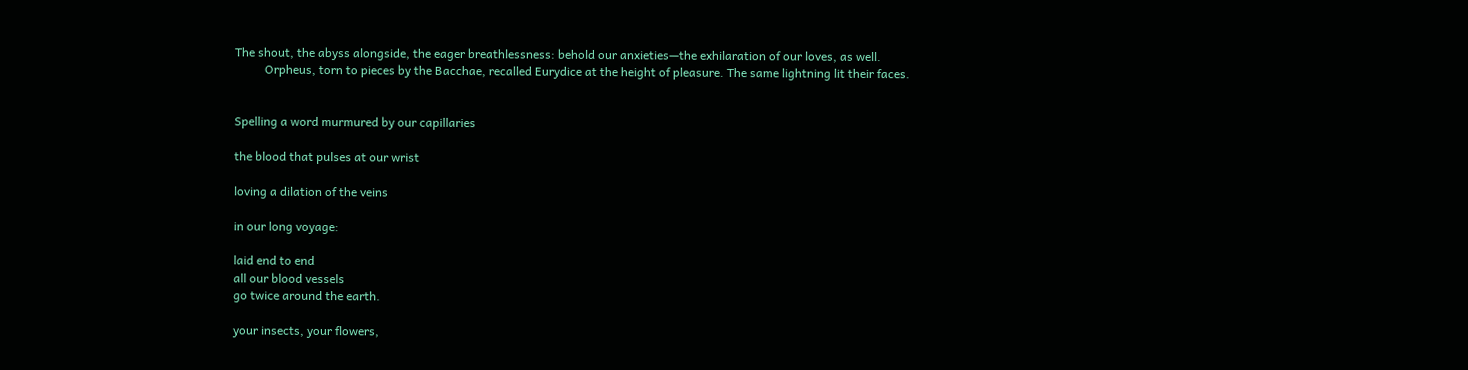The shout, the abyss alongside, the eager breathlessness: behold our anxieties—the exhilaration of our loves, as well.
          Orpheus, torn to pieces by the Bacchae, recalled Eurydice at the height of pleasure. The same lightning lit their faces.


Spelling a word murmured by our capillaries

the blood that pulses at our wrist

loving a dilation of the veins

in our long voyage:

laid end to end
all our blood vessels
go twice around the earth.

your insects, your flowers,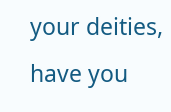your deities,
have you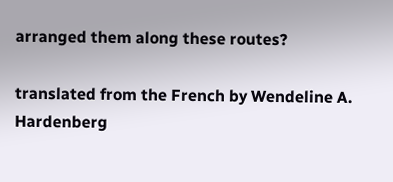arranged them along these routes?

translated from the French by Wendeline A. Hardenberg